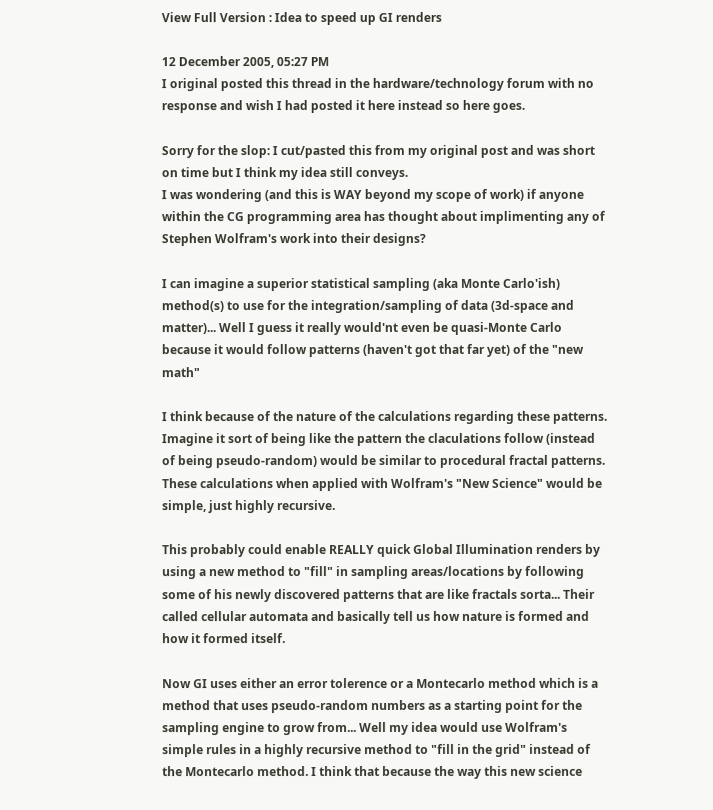View Full Version : Idea to speed up GI renders

12 December 2005, 05:27 PM
I original posted this thread in the hardware/technology forum with no response and wish I had posted it here instead so here goes.

Sorry for the slop: I cut/pasted this from my original post and was short on time but I think my idea still conveys.
I was wondering (and this is WAY beyond my scope of work) if anyone within the CG programming area has thought about implimenting any of Stephen Wolfram's work into their designs?

I can imagine a superior statistical sampling (aka Monte Carlo'ish) method(s) to use for the integration/sampling of data (3d-space and matter)... Well I guess it really would'nt even be quasi-Monte Carlo because it would follow patterns (haven't got that far yet) of the "new math"

I think because of the nature of the calculations regarding these patterns. Imagine it sort of being like the pattern the claculations follow (instead of being pseudo-random) would be similar to procedural fractal patterns. These calculations when applied with Wolfram's "New Science" would be simple, just highly recursive.

This probably could enable REALLY quick Global Illumination renders by using a new method to "fill" in sampling areas/locations by following some of his newly discovered patterns that are like fractals sorta... Their called cellular automata and basically tell us how nature is formed and how it formed itself.

Now GI uses either an error tolerence or a Montecarlo method which is a method that uses pseudo-random numbers as a starting point for the sampling engine to grow from... Well my idea would use Wolfram's simple rules in a highly recursive method to "fill in the grid" instead of the Montecarlo method. I think that because the way this new science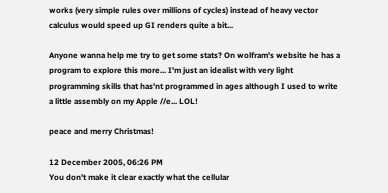works (very simple rules over millions of cycles) instead of heavy vector calculus would speed up GI renders quite a bit...

Anyone wanna help me try to get some stats? On wolfram's website he has a program to explore this more... I'm just an idealist with very light programming skills that has'nt programmed in ages although I used to write a little assembly on my Apple //e... LOL!

peace and merry Christmas!

12 December 2005, 06:26 PM
You don't make it clear exactly what the cellular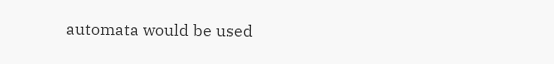automata would be used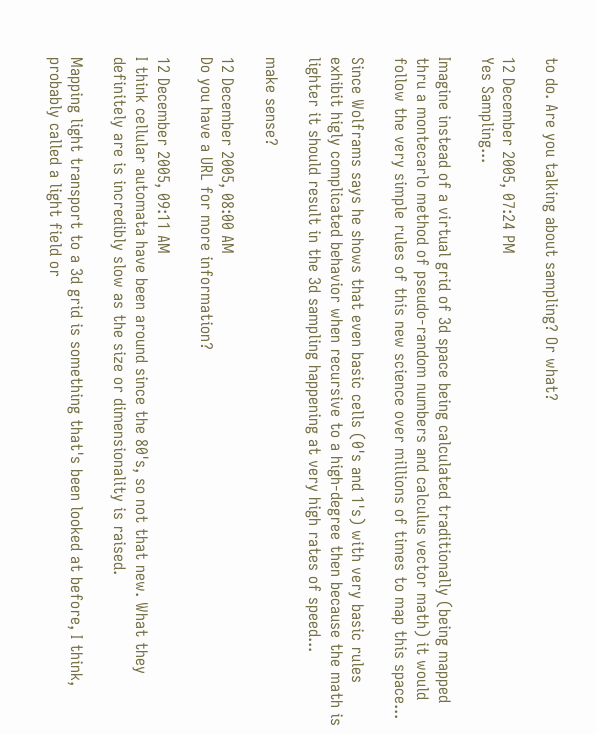to do. Are you talking about sampling? Or what?

12 December 2005, 07:24 PM
Yes Sampling...

Imagine instead of a virtual grid of 3d space being calculated traditionally (being mapped thru a montecarlo method of pseudo-random numbers and calculus vector math) it would follow the very simple rules of this new science over millions of times to map this space...

Since Wolframs says he shows that even basic cells (0's and 1's) with very basic rules exhibit higly complicated behavior when recursive to a high-degree then because the math is lighter it should result in the 3d sampling happening at very high rates of speed...

make sense?

12 December 2005, 08:00 AM
Do you have a URL for more information?

12 December 2005, 09:11 AM
I think cellular automata have been around since the 80's, so not that new. What they definitely are is incredibly slow as the size or dimensionality is raised.

Mapping light transport to a 3d grid is something that's been looked at before, I think, probably called a light field or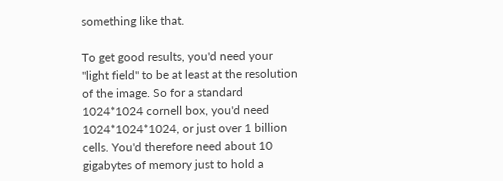something like that.

To get good results, you'd need your "light field" to be at least at the resolution of the image. So for a standard 1024*1024 cornell box, you'd need 1024*1024*1024, or just over 1 billion cells. You'd therefore need about 10 gigabytes of memory just to hold a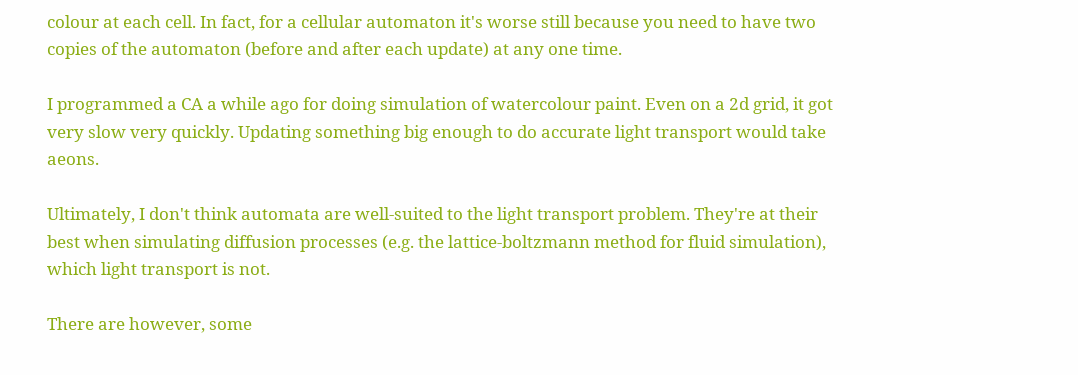colour at each cell. In fact, for a cellular automaton it's worse still because you need to have two copies of the automaton (before and after each update) at any one time.

I programmed a CA a while ago for doing simulation of watercolour paint. Even on a 2d grid, it got very slow very quickly. Updating something big enough to do accurate light transport would take aeons.

Ultimately, I don't think automata are well-suited to the light transport problem. They're at their best when simulating diffusion processes (e.g. the lattice-boltzmann method for fluid simulation), which light transport is not.

There are however, some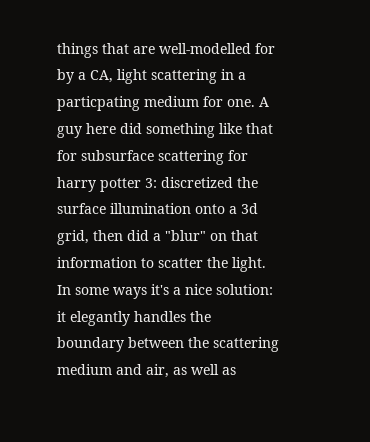things that are well-modelled for by a CA, light scattering in a particpating medium for one. A guy here did something like that for subsurface scattering for harry potter 3: discretized the surface illumination onto a 3d grid, then did a "blur" on that information to scatter the light. In some ways it's a nice solution: it elegantly handles the boundary between the scattering medium and air, as well as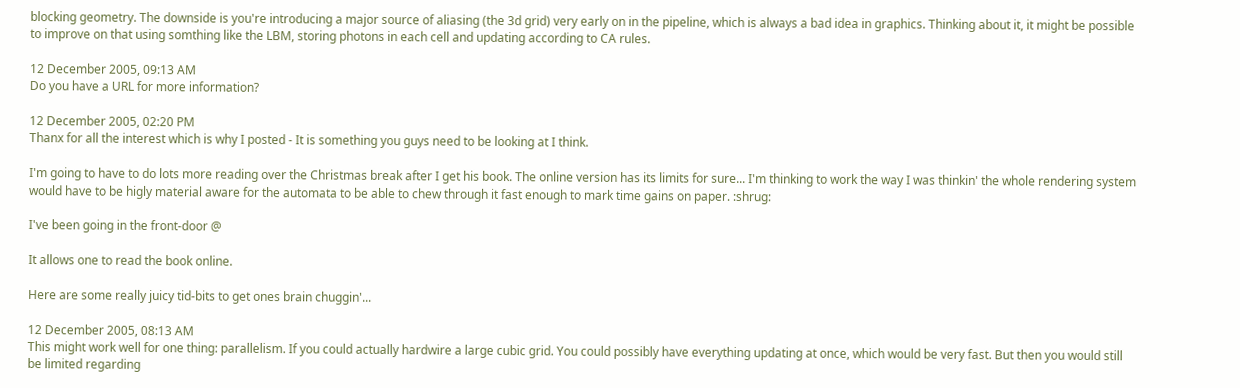blocking geometry. The downside is you're introducing a major source of aliasing (the 3d grid) very early on in the pipeline, which is always a bad idea in graphics. Thinking about it, it might be possible to improve on that using somthing like the LBM, storing photons in each cell and updating according to CA rules.

12 December 2005, 09:13 AM
Do you have a URL for more information?

12 December 2005, 02:20 PM
Thanx for all the interest which is why I posted - It is something you guys need to be looking at I think.

I'm going to have to do lots more reading over the Christmas break after I get his book. The online version has its limits for sure... I'm thinking to work the way I was thinkin' the whole rendering system would have to be higly material aware for the automata to be able to chew through it fast enough to mark time gains on paper. :shrug:

I've been going in the front-door @

It allows one to read the book online.

Here are some really juicy tid-bits to get ones brain chuggin'...

12 December 2005, 08:13 AM
This might work well for one thing: parallelism. If you could actually hardwire a large cubic grid. You could possibly have everything updating at once, which would be very fast. But then you would still be limited regarding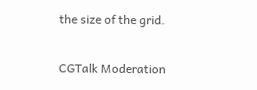the size of the grid.

CGTalk Moderation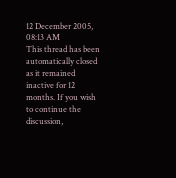12 December 2005, 08:13 AM
This thread has been automatically closed as it remained inactive for 12 months. If you wish to continue the discussion,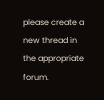please create a new thread in the appropriate forum.